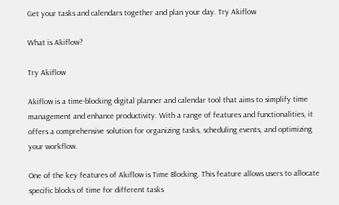Get your tasks and calendars together and plan your day. Try Akiflow

What is Akiflow?

Try Akiflow

Akiflow is a time-blocking digital planner and calendar tool that aims to simplify time management and enhance productivity. With a range of features and functionalities, it offers a comprehensive solution for organizing tasks, scheduling events, and optimizing your workflow.

One of the key features of Akiflow is Time Blocking. This feature allows users to allocate specific blocks of time for different tasks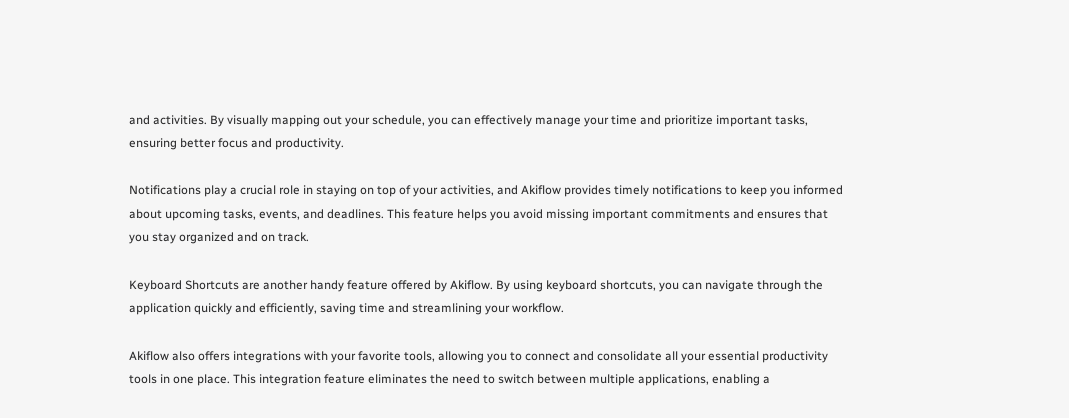and activities. By visually mapping out your schedule, you can effectively manage your time and prioritize important tasks, ensuring better focus and productivity.

Notifications play a crucial role in staying on top of your activities, and Akiflow provides timely notifications to keep you informed about upcoming tasks, events, and deadlines. This feature helps you avoid missing important commitments and ensures that you stay organized and on track.

Keyboard Shortcuts are another handy feature offered by Akiflow. By using keyboard shortcuts, you can navigate through the application quickly and efficiently, saving time and streamlining your workflow.

Akiflow also offers integrations with your favorite tools, allowing you to connect and consolidate all your essential productivity tools in one place. This integration feature eliminates the need to switch between multiple applications, enabling a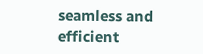seamless and efficient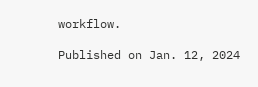workflow.

Published on Jan. 12, 2024